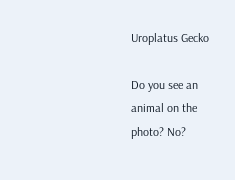Uroplatus Gecko

Do you see an animal on the photo? No?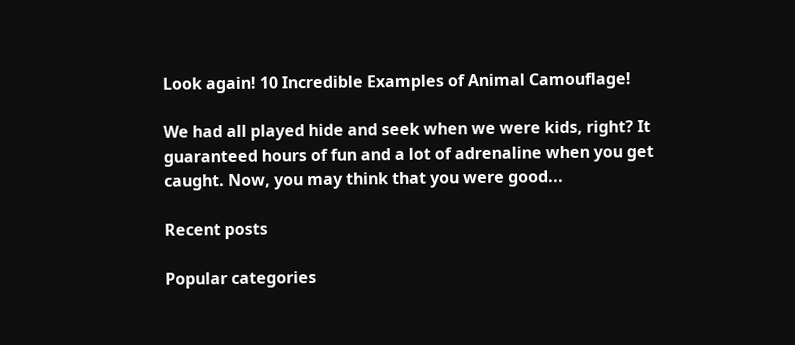Look again! 10 Incredible Examples of Animal Camouflage!

We had all played hide and seek when we were kids, right? It guaranteed hours of fun and a lot of adrenaline when you get caught. Now, you may think that you were good...

Recent posts

Popular categories